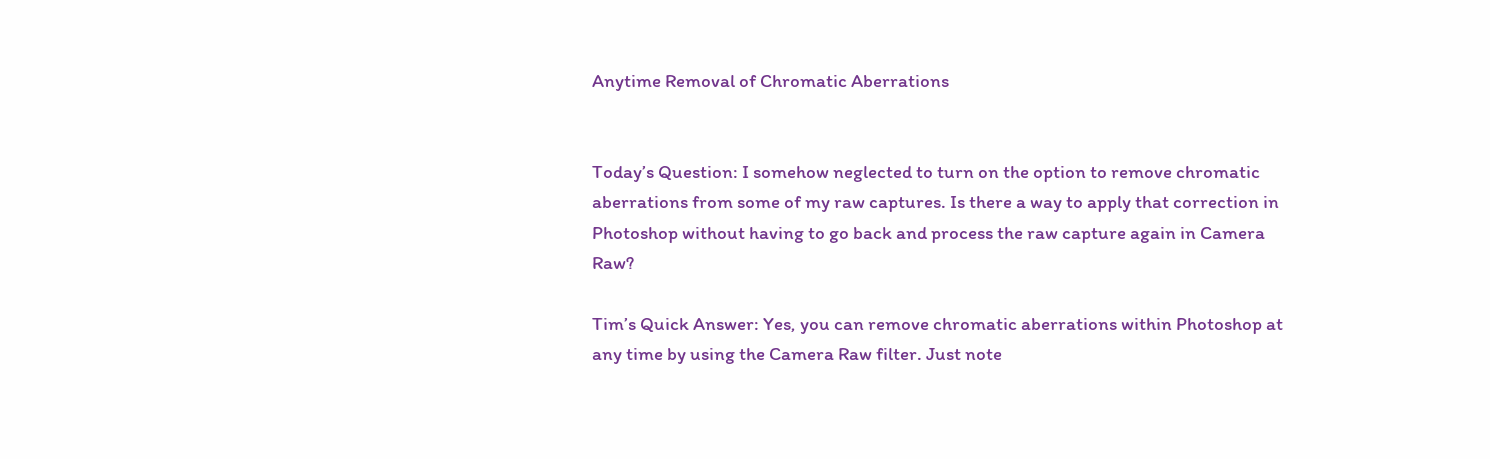Anytime Removal of Chromatic Aberrations


Today’s Question: I somehow neglected to turn on the option to remove chromatic aberrations from some of my raw captures. Is there a way to apply that correction in Photoshop without having to go back and process the raw capture again in Camera Raw?

Tim’s Quick Answer: Yes, you can remove chromatic aberrations within Photoshop at any time by using the Camera Raw filter. Just note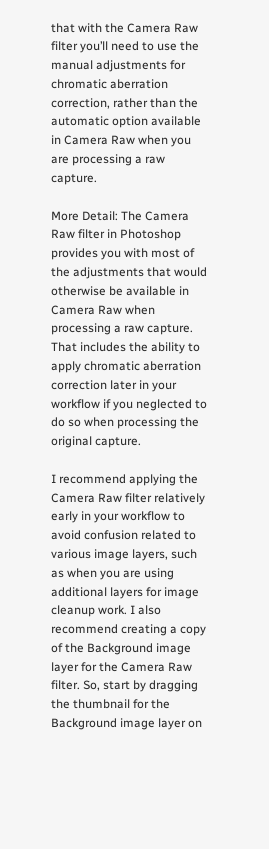that with the Camera Raw filter you’ll need to use the manual adjustments for chromatic aberration correction, rather than the automatic option available in Camera Raw when you are processing a raw capture.

More Detail: The Camera Raw filter in Photoshop provides you with most of the adjustments that would otherwise be available in Camera Raw when processing a raw capture. That includes the ability to apply chromatic aberration correction later in your workflow if you neglected to do so when processing the original capture.

I recommend applying the Camera Raw filter relatively early in your workflow to avoid confusion related to various image layers, such as when you are using additional layers for image cleanup work. I also recommend creating a copy of the Background image layer for the Camera Raw filter. So, start by dragging the thumbnail for the Background image layer on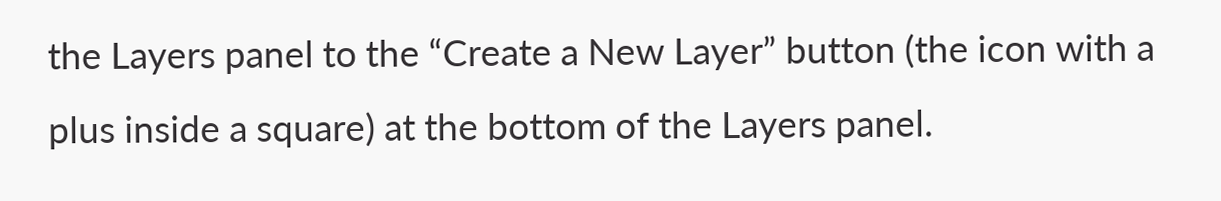the Layers panel to the “Create a New Layer” button (the icon with a plus inside a square) at the bottom of the Layers panel.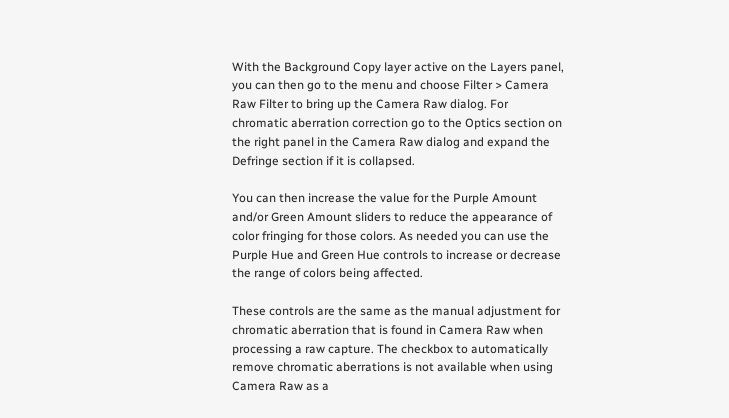With the Background Copy layer active on the Layers panel, you can then go to the menu and choose Filter > Camera Raw Filter to bring up the Camera Raw dialog. For chromatic aberration correction go to the Optics section on the right panel in the Camera Raw dialog and expand the Defringe section if it is collapsed.

You can then increase the value for the Purple Amount and/or Green Amount sliders to reduce the appearance of color fringing for those colors. As needed you can use the Purple Hue and Green Hue controls to increase or decrease the range of colors being affected.

These controls are the same as the manual adjustment for chromatic aberration that is found in Camera Raw when processing a raw capture. The checkbox to automatically remove chromatic aberrations is not available when using Camera Raw as a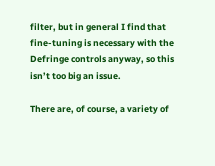filter, but in general I find that fine-tuning is necessary with the Defringe controls anyway, so this isn’t too big an issue.

There are, of course, a variety of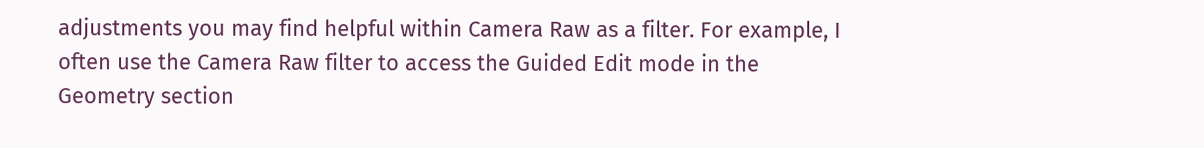adjustments you may find helpful within Camera Raw as a filter. For example, I often use the Camera Raw filter to access the Guided Edit mode in the Geometry section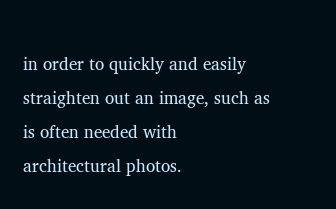in order to quickly and easily straighten out an image, such as is often needed with architectural photos.